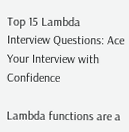Top 15 Lambda Interview Questions: Ace Your Interview with Confidence

Lambda functions are a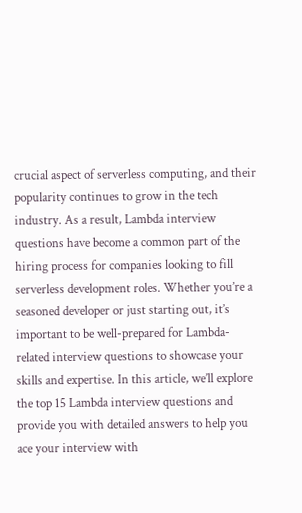crucial aspect of serverless computing, and their popularity continues to grow in the tech industry. As a result, Lambda interview questions have become a common part of the hiring process for companies looking to fill serverless development roles. Whether you’re a seasoned developer or just starting out, it’s important to be well-prepared for Lambda-related interview questions to showcase your skills and expertise. In this article, we’ll explore the top 15 Lambda interview questions and provide you with detailed answers to help you ace your interview with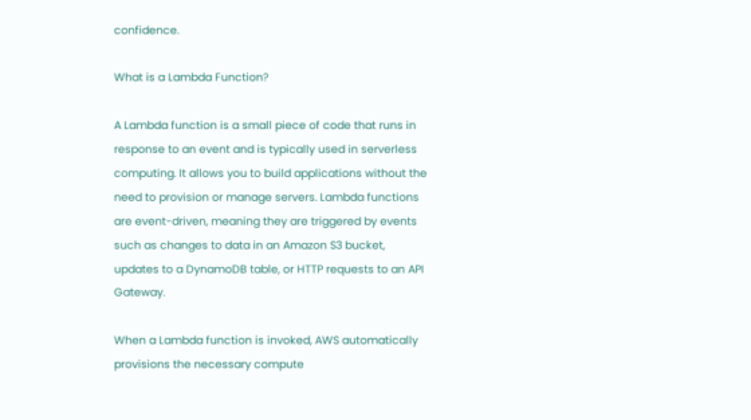confidence.

What is a Lambda Function?

A Lambda function is a small piece of code that runs in response to an event and is typically used in serverless computing. It allows you to build applications without the need to provision or manage servers. Lambda functions are event-driven, meaning they are triggered by events such as changes to data in an Amazon S3 bucket, updates to a DynamoDB table, or HTTP requests to an API Gateway.

When a Lambda function is invoked, AWS automatically provisions the necessary compute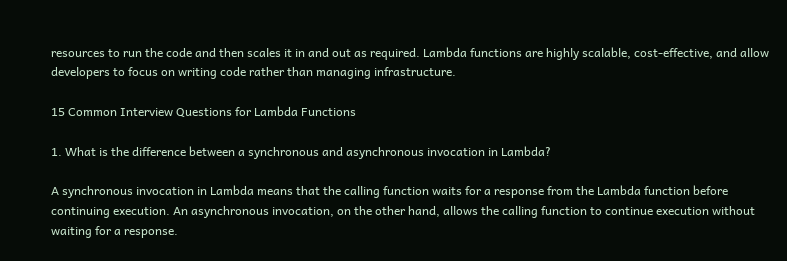resources to run the code and then scales it in and out as required. Lambda functions are highly scalable, cost-effective, and allow developers to focus on writing code rather than managing infrastructure.

15 Common Interview Questions for Lambda Functions

1. What is the difference between a synchronous and asynchronous invocation in Lambda?

A synchronous invocation in Lambda means that the calling function waits for a response from the Lambda function before continuing execution. An asynchronous invocation, on the other hand, allows the calling function to continue execution without waiting for a response.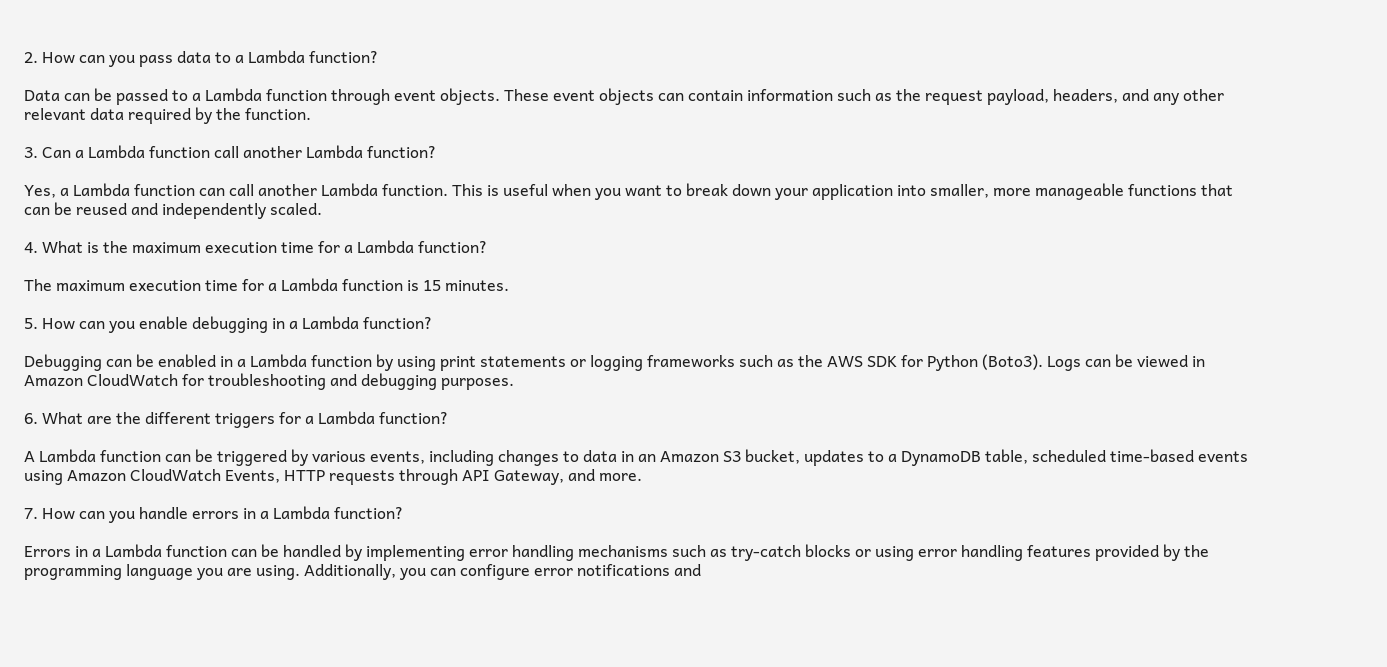2. How can you pass data to a Lambda function?

Data can be passed to a Lambda function through event objects. These event objects can contain information such as the request payload, headers, and any other relevant data required by the function.

3. Can a Lambda function call another Lambda function?

Yes, a Lambda function can call another Lambda function. This is useful when you want to break down your application into smaller, more manageable functions that can be reused and independently scaled.

4. What is the maximum execution time for a Lambda function?

The maximum execution time for a Lambda function is 15 minutes.

5. How can you enable debugging in a Lambda function?

Debugging can be enabled in a Lambda function by using print statements or logging frameworks such as the AWS SDK for Python (Boto3). Logs can be viewed in Amazon CloudWatch for troubleshooting and debugging purposes.

6. What are the different triggers for a Lambda function?

A Lambda function can be triggered by various events, including changes to data in an Amazon S3 bucket, updates to a DynamoDB table, scheduled time-based events using Amazon CloudWatch Events, HTTP requests through API Gateway, and more.

7. How can you handle errors in a Lambda function?

Errors in a Lambda function can be handled by implementing error handling mechanisms such as try-catch blocks or using error handling features provided by the programming language you are using. Additionally, you can configure error notifications and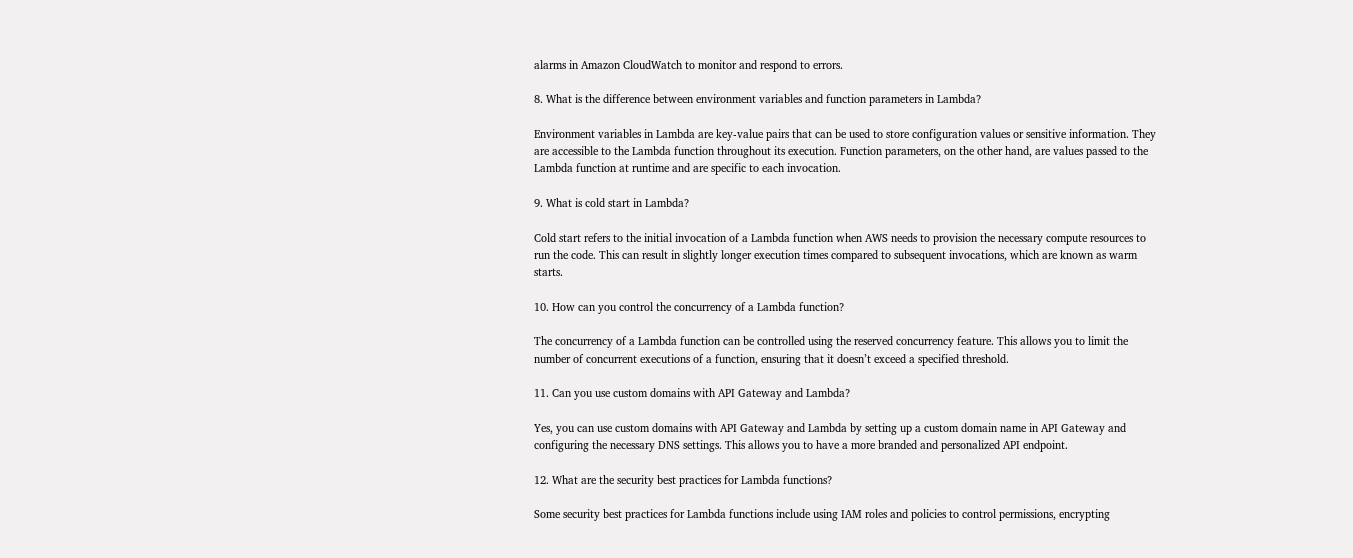alarms in Amazon CloudWatch to monitor and respond to errors.

8. What is the difference between environment variables and function parameters in Lambda?

Environment variables in Lambda are key-value pairs that can be used to store configuration values or sensitive information. They are accessible to the Lambda function throughout its execution. Function parameters, on the other hand, are values passed to the Lambda function at runtime and are specific to each invocation.

9. What is cold start in Lambda?

Cold start refers to the initial invocation of a Lambda function when AWS needs to provision the necessary compute resources to run the code. This can result in slightly longer execution times compared to subsequent invocations, which are known as warm starts.

10. How can you control the concurrency of a Lambda function?

The concurrency of a Lambda function can be controlled using the reserved concurrency feature. This allows you to limit the number of concurrent executions of a function, ensuring that it doesn’t exceed a specified threshold.

11. Can you use custom domains with API Gateway and Lambda?

Yes, you can use custom domains with API Gateway and Lambda by setting up a custom domain name in API Gateway and configuring the necessary DNS settings. This allows you to have a more branded and personalized API endpoint.

12. What are the security best practices for Lambda functions?

Some security best practices for Lambda functions include using IAM roles and policies to control permissions, encrypting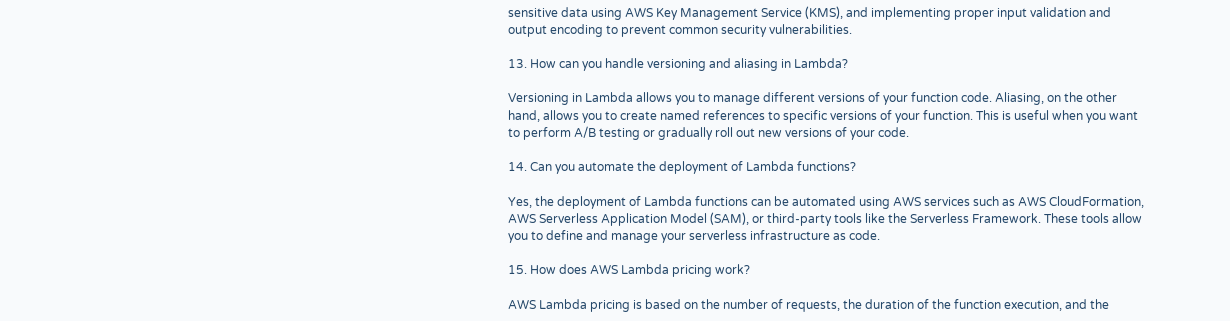sensitive data using AWS Key Management Service (KMS), and implementing proper input validation and output encoding to prevent common security vulnerabilities.

13. How can you handle versioning and aliasing in Lambda?

Versioning in Lambda allows you to manage different versions of your function code. Aliasing, on the other hand, allows you to create named references to specific versions of your function. This is useful when you want to perform A/B testing or gradually roll out new versions of your code.

14. Can you automate the deployment of Lambda functions?

Yes, the deployment of Lambda functions can be automated using AWS services such as AWS CloudFormation, AWS Serverless Application Model (SAM), or third-party tools like the Serverless Framework. These tools allow you to define and manage your serverless infrastructure as code.

15. How does AWS Lambda pricing work?

AWS Lambda pricing is based on the number of requests, the duration of the function execution, and the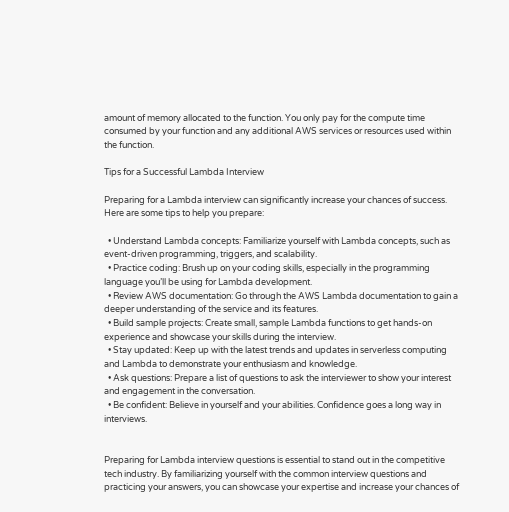amount of memory allocated to the function. You only pay for the compute time consumed by your function and any additional AWS services or resources used within the function.

Tips for a Successful Lambda Interview

Preparing for a Lambda interview can significantly increase your chances of success. Here are some tips to help you prepare:

  • Understand Lambda concepts: Familiarize yourself with Lambda concepts, such as event-driven programming, triggers, and scalability.
  • Practice coding: Brush up on your coding skills, especially in the programming language you’ll be using for Lambda development.
  • Review AWS documentation: Go through the AWS Lambda documentation to gain a deeper understanding of the service and its features.
  • Build sample projects: Create small, sample Lambda functions to get hands-on experience and showcase your skills during the interview.
  • Stay updated: Keep up with the latest trends and updates in serverless computing and Lambda to demonstrate your enthusiasm and knowledge.
  • Ask questions: Prepare a list of questions to ask the interviewer to show your interest and engagement in the conversation.
  • Be confident: Believe in yourself and your abilities. Confidence goes a long way in interviews.


Preparing for Lambda interview questions is essential to stand out in the competitive tech industry. By familiarizing yourself with the common interview questions and practicing your answers, you can showcase your expertise and increase your chances of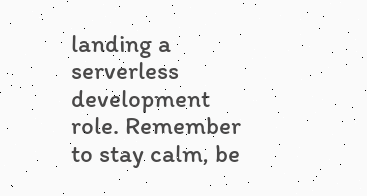landing a serverless development role. Remember to stay calm, be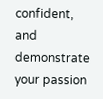confident, and demonstrate your passion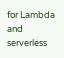for Lambda and serverless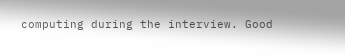computing during the interview. Good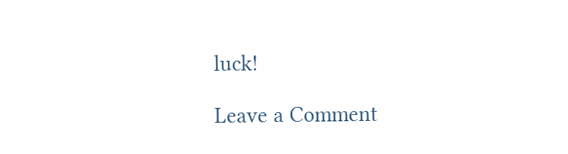luck!

Leave a Comment